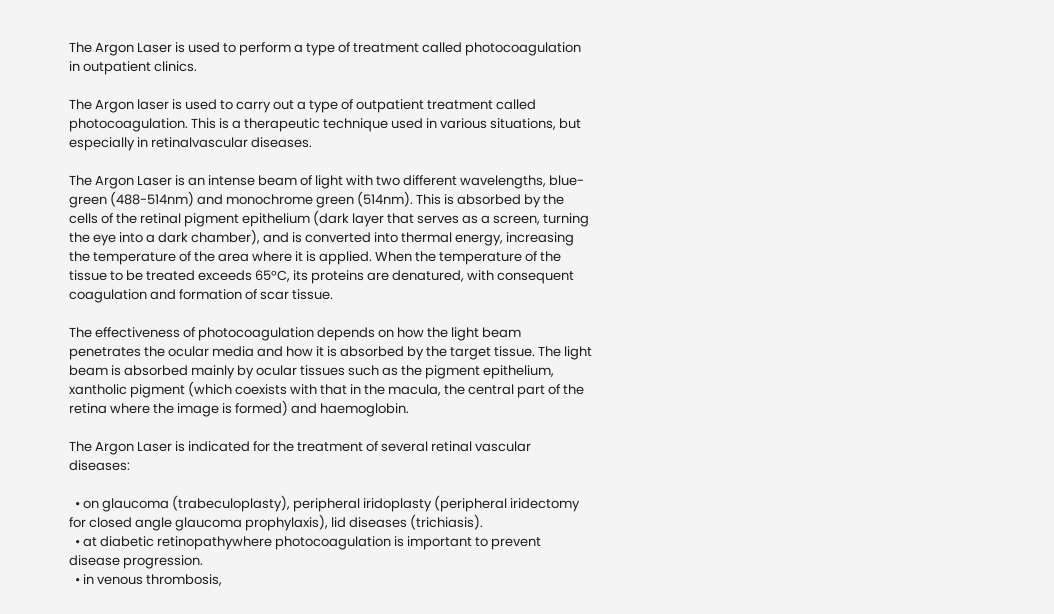The Argon Laser is used to perform a type of treatment called photocoagulation in outpatient clinics.

The Argon laser is used to carry out a type of outpatient treatment called photocoagulation. This is a therapeutic technique used in various situations, but especially in retinalvascular diseases.

The Argon Laser is an intense beam of light with two different wavelengths, blue-green (488-514nm) and monochrome green (514nm). This is absorbed by the cells of the retinal pigment epithelium (dark layer that serves as a screen, turning the eye into a dark chamber), and is converted into thermal energy, increasing the temperature of the area where it is applied. When the temperature of the tissue to be treated exceeds 65ºC, its proteins are denatured, with consequent coagulation and formation of scar tissue.

The effectiveness of photocoagulation depends on how the light beam penetrates the ocular media and how it is absorbed by the target tissue. The light beam is absorbed mainly by ocular tissues such as the pigment epithelium, xantholic pigment (which coexists with that in the macula, the central part of the retina where the image is formed) and haemoglobin.

The Argon Laser is indicated for the treatment of several retinal vascular diseases:

  • on glaucoma (trabeculoplasty), peripheral iridoplasty (peripheral iridectomy for closed angle glaucoma prophylaxis), lid diseases (trichiasis).
  • at diabetic retinopathywhere photocoagulation is important to prevent disease progression.
  • in venous thrombosis,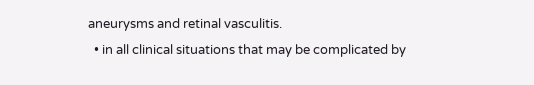aneurysms and retinal vasculitis.
  • in all clinical situations that may be complicated by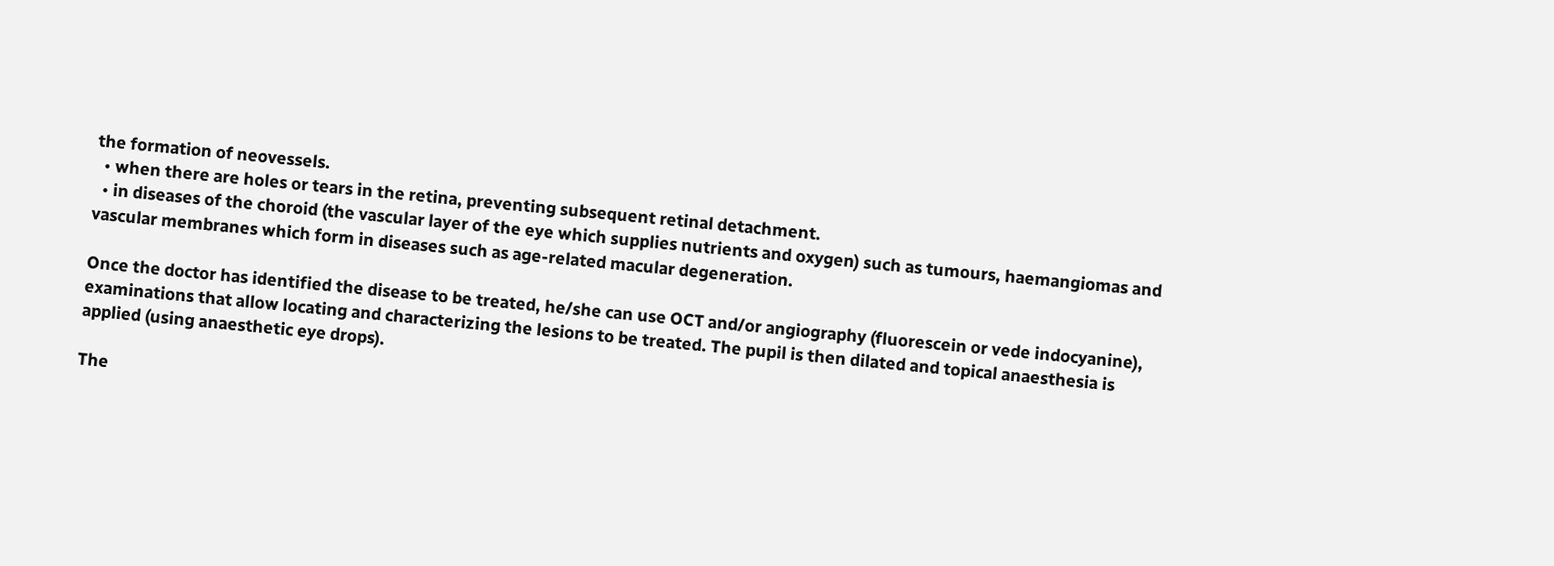the formation of neovessels.
  • when there are holes or tears in the retina, preventing subsequent retinal detachment.
  • in diseases of the choroid (the vascular layer of the eye which supplies nutrients and oxygen) such as tumours, haemangiomas and vascular membranes which form in diseases such as age-related macular degeneration.

Once the doctor has identified the disease to be treated, he/she can use OCT and/or angiography (fluorescein or vede indocyanine), examinations that allow locating and characterizing the lesions to be treated. The pupil is then dilated and topical anaesthesia is applied (using anaesthetic eye drops).

The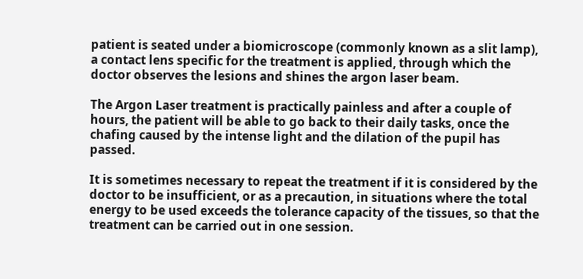patient is seated under a biomicroscope (commonly known as a slit lamp), a contact lens specific for the treatment is applied, through which the doctor observes the lesions and shines the argon laser beam.

The Argon Laser treatment is practically painless and after a couple of hours, the patient will be able to go back to their daily tasks, once the chafing caused by the intense light and the dilation of the pupil has passed.

It is sometimes necessary to repeat the treatment if it is considered by the doctor to be insufficient, or as a precaution, in situations where the total energy to be used exceeds the tolerance capacity of the tissues, so that the treatment can be carried out in one session.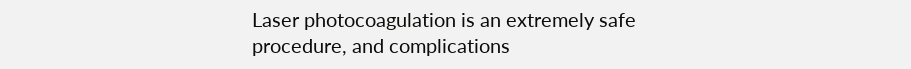Laser photocoagulation is an extremely safe procedure, and complications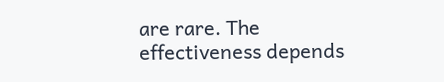are rare. The effectiveness depends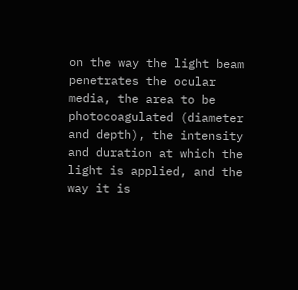on the way the light beam penetrates the ocular media, the area to be photocoagulated (diameter and depth), the intensity and duration at which the light is applied, and the way it is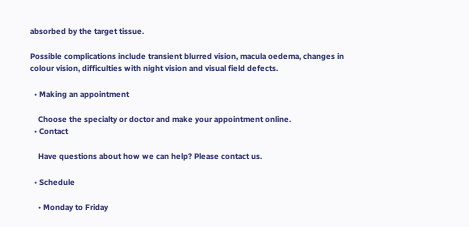absorbed by the target tissue.

Possible complications include transient blurred vision, macula oedema, changes in colour vision, difficulties with night vision and visual field defects.

  • Making an appointment

    Choose the specialty or doctor and make your appointment online.
  • Contact

    Have questions about how we can help? Please contact us.

  • Schedule

    • Monday to Friday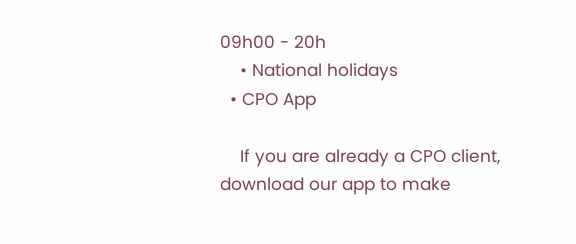09h00 - 20h
    • National holidays
  • CPO App

    If you are already a CPO client, download our app to make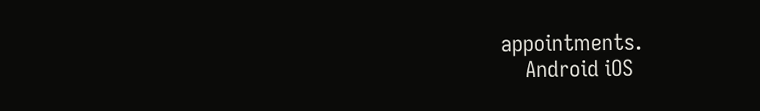appointments.
    Android iOS